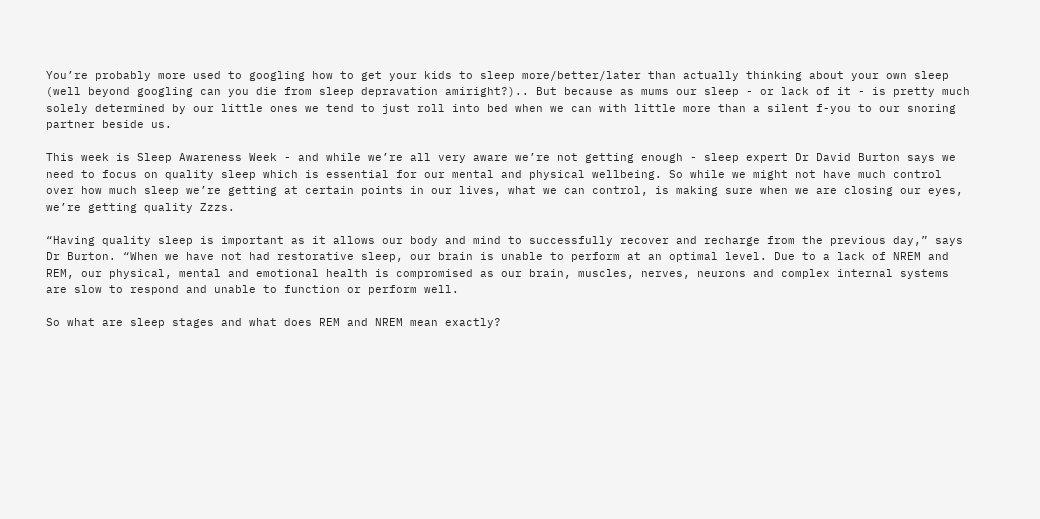You’re probably more used to googling how to get your kids to sleep more/better/later than actually thinking about your own sleep (well beyond googling can you die from sleep depravation amiright?).. But because as mums our sleep - or lack of it - is pretty much solely determined by our little ones we tend to just roll into bed when we can with little more than a silent f-you to our snoring partner beside us.

This week is Sleep Awareness Week - and while we’re all very aware we’re not getting enough - sleep expert Dr David Burton says we need to focus on quality sleep which is essential for our mental and physical wellbeing. So while we might not have much control over how much sleep we’re getting at certain points in our lives, what we can control, is making sure when we are closing our eyes, we’re getting quality Zzzs.

“Having quality sleep is important as it allows our body and mind to successfully recover and recharge from the previous day,” says Dr Burton. “When we have not had restorative sleep, our brain is unable to perform at an optimal level. Due to a lack of NREM and REM, our physical, mental and emotional health is compromised as our brain, muscles, nerves, neurons and complex internal systems are slow to respond and unable to function or perform well.

So what are sleep stages and what does REM and NREM mean exactly?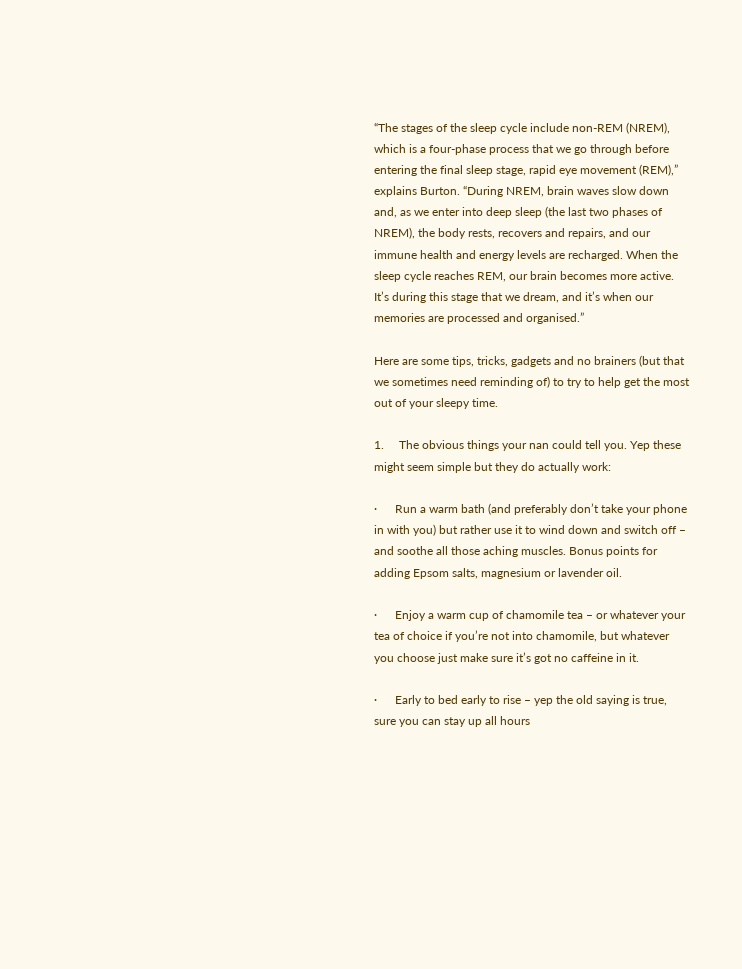“The stages of the sleep cycle include non-REM (NREM), which is a four-phase process that we go through before entering the final sleep stage, rapid eye movement (REM),” explains Burton. “During NREM, brain waves slow down and, as we enter into deep sleep (the last two phases of NREM), the body rests, recovers and repairs, and our immune health and energy levels are recharged. When the sleep cycle reaches REM, our brain becomes more active. It’s during this stage that we dream, and it’s when our memories are processed and organised.”

Here are some tips, tricks, gadgets and no brainers (but that we sometimes need reminding of) to try to help get the most out of your sleepy time.

1.     The obvious things your nan could tell you. Yep these might seem simple but they do actually work:

·      Run a warm bath (and preferably don’t take your phone in with you) but rather use it to wind down and switch off – and soothe all those aching muscles. Bonus points for adding Epsom salts, magnesium or lavender oil.

·      Enjoy a warm cup of chamomile tea – or whatever your tea of choice if you’re not into chamomile, but whatever you choose just make sure it’s got no caffeine in it.

·      Early to bed early to rise – yep the old saying is true, sure you can stay up all hours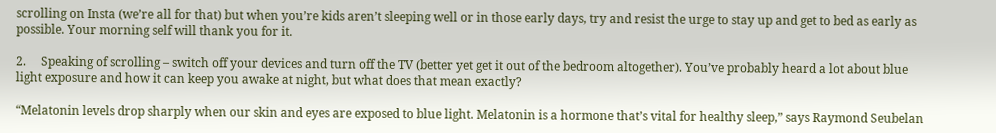scrolling on Insta (we’re all for that) but when you’re kids aren’t sleeping well or in those early days, try and resist the urge to stay up and get to bed as early as possible. Your morning self will thank you for it.

2.     Speaking of scrolling – switch off your devices and turn off the TV (better yet get it out of the bedroom altogether). You’ve probably heard a lot about blue light exposure and how it can keep you awake at night, but what does that mean exactly?

“Melatonin levels drop sharply when our skin and eyes are exposed to blue light. Melatonin is a hormone that’s vital for healthy sleep,” says Raymond Seubelan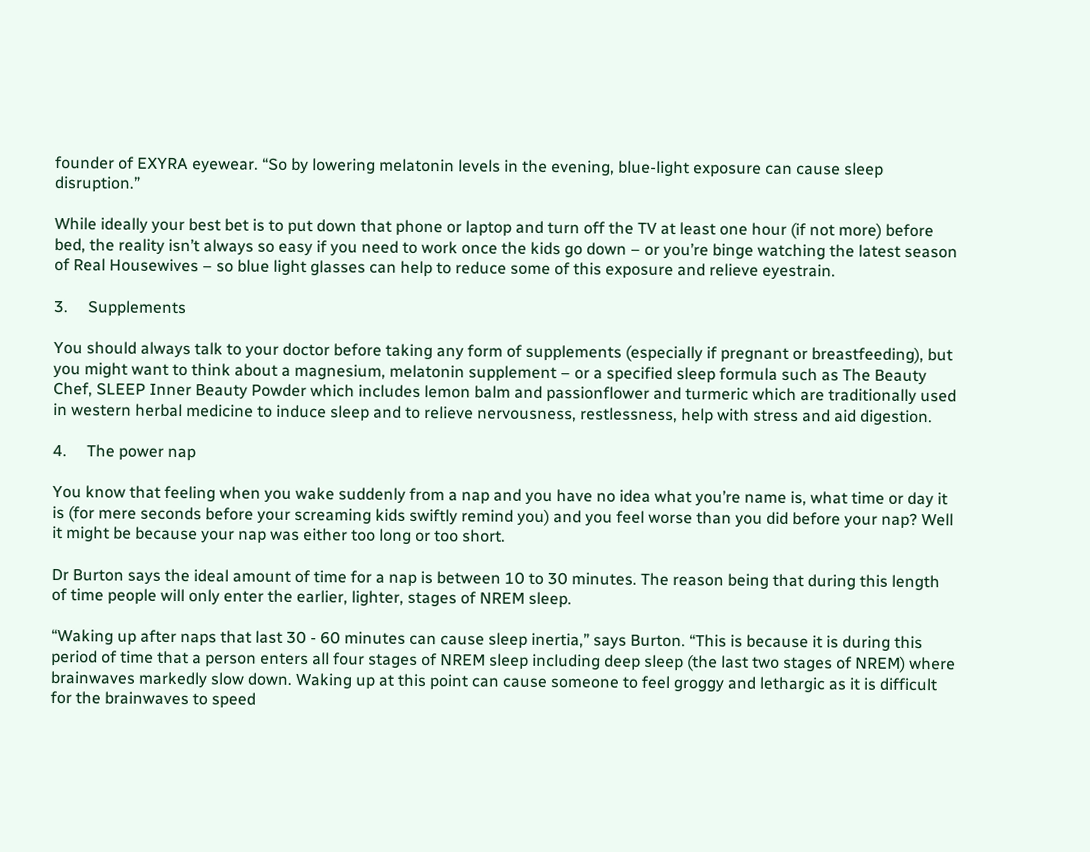founder of EXYRA eyewear. “So by lowering melatonin levels in the evening, blue-light exposure can cause sleep disruption.”

While ideally your best bet is to put down that phone or laptop and turn off the TV at least one hour (if not more) before bed, the reality isn’t always so easy if you need to work once the kids go down – or you’re binge watching the latest season of Real Housewives – so blue light glasses can help to reduce some of this exposure and relieve eyestrain.

3.     Supplements

You should always talk to your doctor before taking any form of supplements (especially if pregnant or breastfeeding), but you might want to think about a magnesium, melatonin supplement – or a specified sleep formula such as The Beauty Chef, SLEEP Inner Beauty Powder which includes lemon balm and passionflower and turmeric which are traditionally used in western herbal medicine to induce sleep and to relieve nervousness, restlessness, help with stress and aid digestion.

4.     The power nap

You know that feeling when you wake suddenly from a nap and you have no idea what you’re name is, what time or day it is (for mere seconds before your screaming kids swiftly remind you) and you feel worse than you did before your nap? Well it might be because your nap was either too long or too short.

Dr Burton says the ideal amount of time for a nap is between 10 to 30 minutes. The reason being that during this length of time people will only enter the earlier, lighter, stages of NREM sleep.

“Waking up after naps that last 30 - 60 minutes can cause sleep inertia,” says Burton. “This is because it is during this period of time that a person enters all four stages of NREM sleep including deep sleep (the last two stages of NREM) where brainwaves markedly slow down. Waking up at this point can cause someone to feel groggy and lethargic as it is difficult for the brainwaves to speed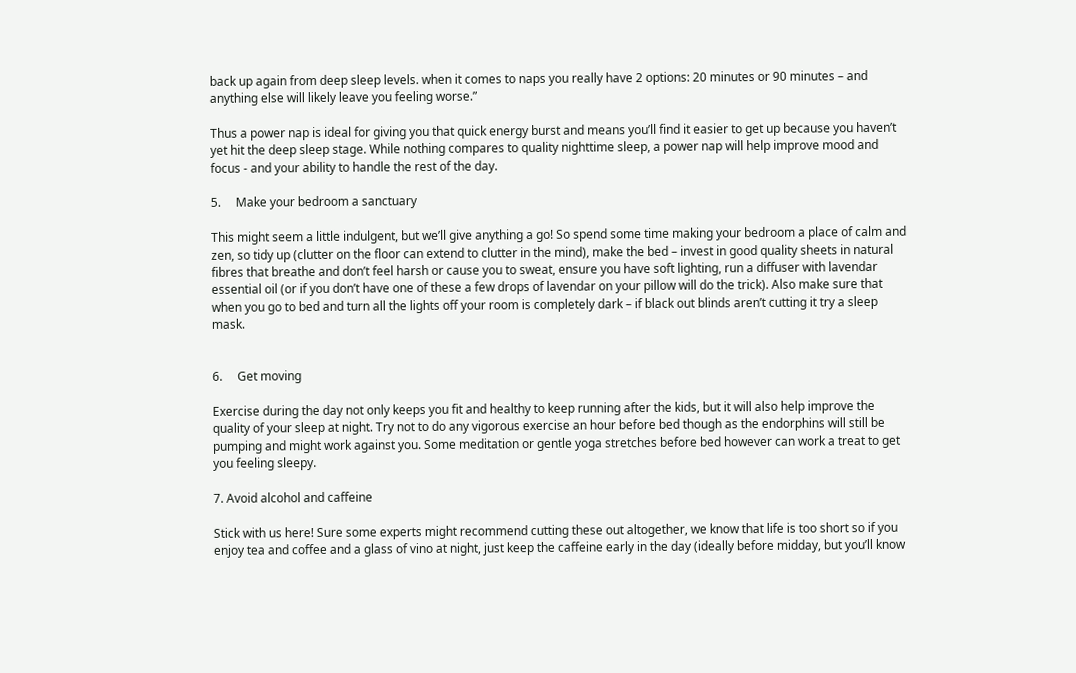back up again from deep sleep levels. when it comes to naps you really have 2 options: 20 minutes or 90 minutes – and anything else will likely leave you feeling worse.”

Thus a power nap is ideal for giving you that quick energy burst and means you’ll find it easier to get up because you haven’t yet hit the deep sleep stage. While nothing compares to quality nighttime sleep, a power nap will help improve mood and focus - and your ability to handle the rest of the day.

5.     Make your bedroom a sanctuary

This might seem a little indulgent, but we’ll give anything a go! So spend some time making your bedroom a place of calm and zen, so tidy up (clutter on the floor can extend to clutter in the mind), make the bed – invest in good quality sheets in natural fibres that breathe and don’t feel harsh or cause you to sweat, ensure you have soft lighting, run a diffuser with lavendar essential oil (or if you don’t have one of these a few drops of lavendar on your pillow will do the trick). Also make sure that when you go to bed and turn all the lights off your room is completely dark – if black out blinds aren’t cutting it try a sleep mask.


6.     Get moving

Exercise during the day not only keeps you fit and healthy to keep running after the kids, but it will also help improve the quality of your sleep at night. Try not to do any vigorous exercise an hour before bed though as the endorphins will still be pumping and might work against you. Some meditation or gentle yoga stretches before bed however can work a treat to get you feeling sleepy.

7. Avoid alcohol and caffeine

Stick with us here! Sure some experts might recommend cutting these out altogether, we know that life is too short so if you enjoy tea and coffee and a glass of vino at night, just keep the caffeine early in the day (ideally before midday, but you’ll know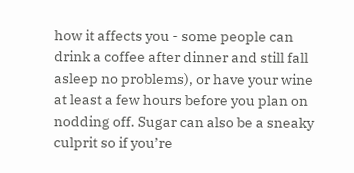how it affects you - some people can drink a coffee after dinner and still fall asleep no problems), or have your wine at least a few hours before you plan on nodding off. Sugar can also be a sneaky culprit so if you’re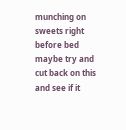munching on sweets right before bed maybe try and cut back on this and see if it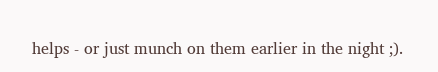helps - or just munch on them earlier in the night ;).